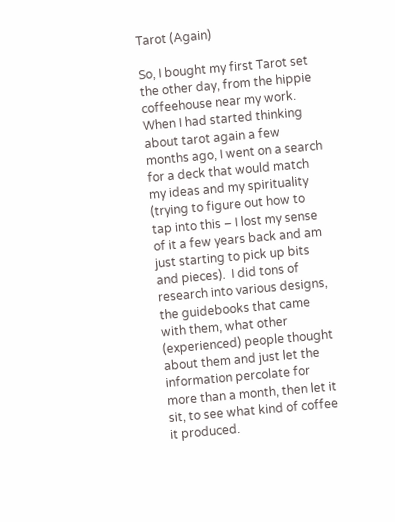Tarot (Again)

So, I bought my first Tarot set the other day, from the hippie coffeehouse near my work.  When I had started thinking about tarot again a few months ago, I went on a search for a deck that would match my ideas and my spirituality (trying to figure out how to tap into this – I lost my sense of it a few years back and am just starting to pick up bits and pieces).  I did tons of research into various designs, the guidebooks that came with them, what other (experienced) people thought about them and just let the information percolate for more than a month, then let it sit, to see what kind of coffee it produced.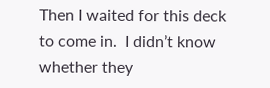Then I waited for this deck to come in.  I didn’t know whether they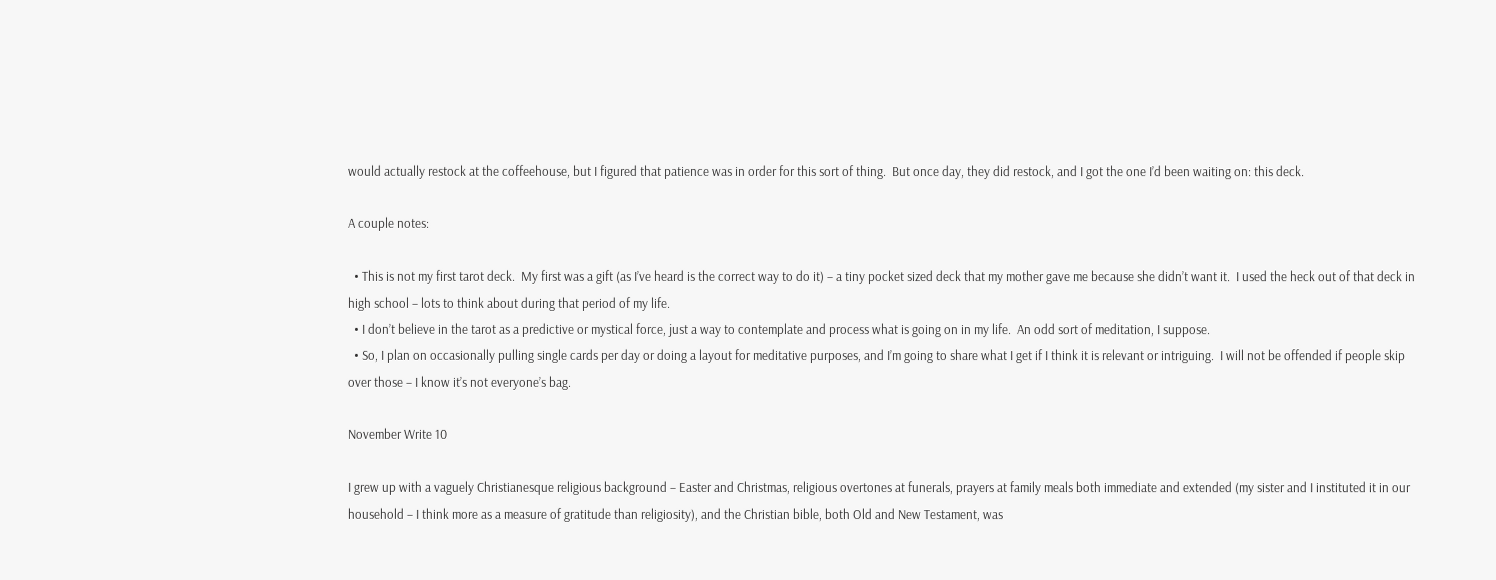would actually restock at the coffeehouse, but I figured that patience was in order for this sort of thing.  But once day, they did restock, and I got the one I’d been waiting on: this deck.

A couple notes:

  • This is not my first tarot deck.  My first was a gift (as I’ve heard is the correct way to do it) – a tiny pocket sized deck that my mother gave me because she didn’t want it.  I used the heck out of that deck in high school – lots to think about during that period of my life.
  • I don’t believe in the tarot as a predictive or mystical force, just a way to contemplate and process what is going on in my life.  An odd sort of meditation, I suppose.
  • So, I plan on occasionally pulling single cards per day or doing a layout for meditative purposes, and I’m going to share what I get if I think it is relevant or intriguing.  I will not be offended if people skip over those – I know it’s not everyone’s bag.

November Write 10

I grew up with a vaguely Christianesque religious background – Easter and Christmas, religious overtones at funerals, prayers at family meals both immediate and extended (my sister and I instituted it in our household – I think more as a measure of gratitude than religiosity), and the Christian bible, both Old and New Testament, was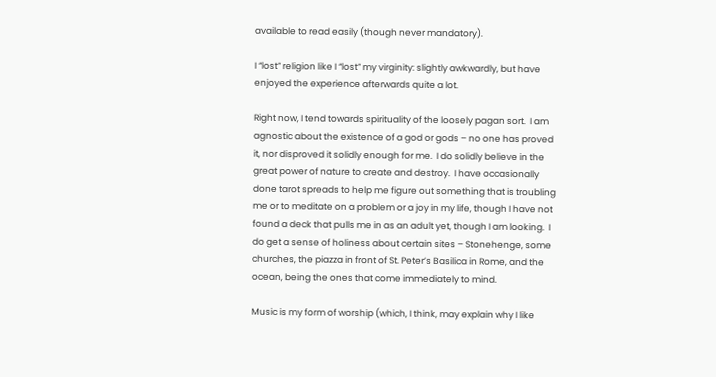available to read easily (though never mandatory).

I “lost” religion like I “lost” my virginity: slightly awkwardly, but have enjoyed the experience afterwards quite a lot.

Right now, I tend towards spirituality of the loosely pagan sort.  I am agnostic about the existence of a god or gods – no one has proved it, nor disproved it solidly enough for me.  I do solidly believe in the great power of nature to create and destroy.  I have occasionally done tarot spreads to help me figure out something that is troubling me or to meditate on a problem or a joy in my life, though I have not found a deck that pulls me in as an adult yet, though I am looking.  I do get a sense of holiness about certain sites – Stonehenge, some churches, the piazza in front of St. Peter’s Basilica in Rome, and the ocean, being the ones that come immediately to mind.

Music is my form of worship (which, I think, may explain why I like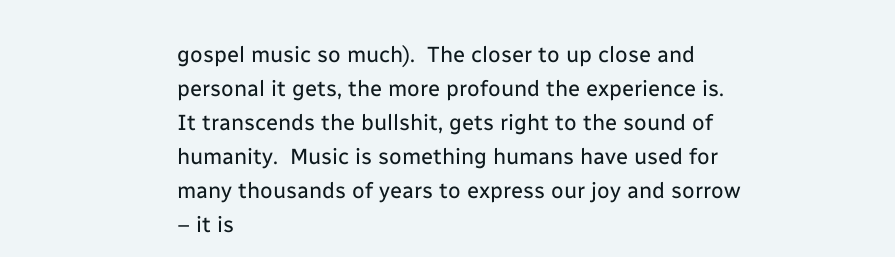gospel music so much).  The closer to up close and personal it gets, the more profound the experience is.  It transcends the bullshit, gets right to the sound of humanity.  Music is something humans have used for many thousands of years to express our joy and sorrow – it is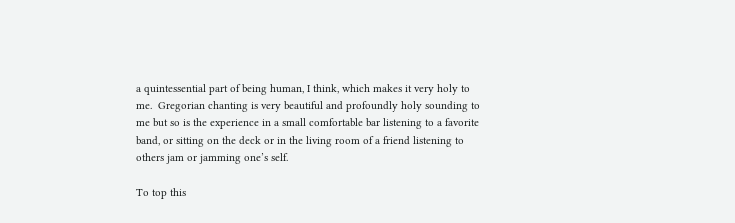a quintessential part of being human, I think, which makes it very holy to me.  Gregorian chanting is very beautiful and profoundly holy sounding to me but so is the experience in a small comfortable bar listening to a favorite band, or sitting on the deck or in the living room of a friend listening to others jam or jamming one’s self.

To top this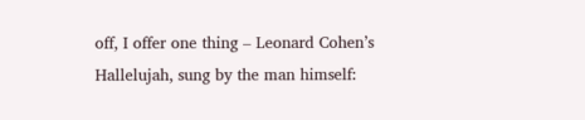off, I offer one thing – Leonard Cohen’s Hallelujah, sung by the man himself: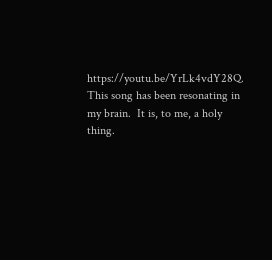https://youtu.be/YrLk4vdY28Q.  This song has been resonating in my brain.  It is, to me, a holy thing.